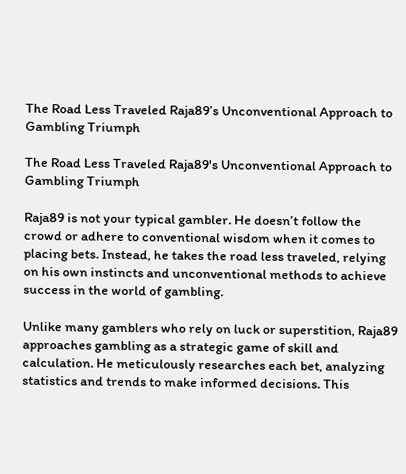The Road Less Traveled Raja89’s Unconventional Approach to Gambling Triumph

The Road Less Traveled Raja89's Unconventional Approach to Gambling Triumph

Raja89 is not your typical gambler. He doesn’t follow the crowd or adhere to conventional wisdom when it comes to placing bets. Instead, he takes the road less traveled, relying on his own instincts and unconventional methods to achieve success in the world of gambling.

Unlike many gamblers who rely on luck or superstition, Raja89 approaches gambling as a strategic game of skill and calculation. He meticulously researches each bet, analyzing statistics and trends to make informed decisions. This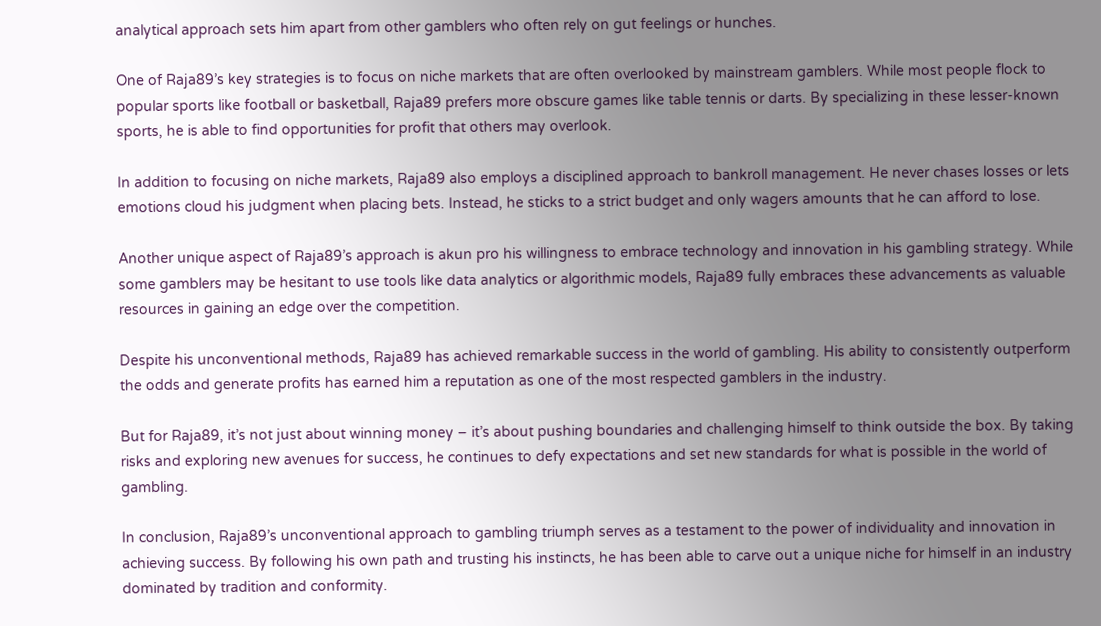analytical approach sets him apart from other gamblers who often rely on gut feelings or hunches.

One of Raja89’s key strategies is to focus on niche markets that are often overlooked by mainstream gamblers. While most people flock to popular sports like football or basketball, Raja89 prefers more obscure games like table tennis or darts. By specializing in these lesser-known sports, he is able to find opportunities for profit that others may overlook.

In addition to focusing on niche markets, Raja89 also employs a disciplined approach to bankroll management. He never chases losses or lets emotions cloud his judgment when placing bets. Instead, he sticks to a strict budget and only wagers amounts that he can afford to lose.

Another unique aspect of Raja89’s approach is akun pro his willingness to embrace technology and innovation in his gambling strategy. While some gamblers may be hesitant to use tools like data analytics or algorithmic models, Raja89 fully embraces these advancements as valuable resources in gaining an edge over the competition.

Despite his unconventional methods, Raja89 has achieved remarkable success in the world of gambling. His ability to consistently outperform the odds and generate profits has earned him a reputation as one of the most respected gamblers in the industry.

But for Raja89, it’s not just about winning money – it’s about pushing boundaries and challenging himself to think outside the box. By taking risks and exploring new avenues for success, he continues to defy expectations and set new standards for what is possible in the world of gambling.

In conclusion, Raja89’s unconventional approach to gambling triumph serves as a testament to the power of individuality and innovation in achieving success. By following his own path and trusting his instincts, he has been able to carve out a unique niche for himself in an industry dominated by tradition and conformity.